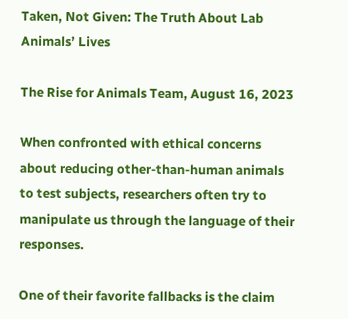Taken, Not Given: The Truth About Lab Animals’ Lives

The Rise for Animals Team, August 16, 2023

When confronted with ethical concerns about reducing other-than-human animals to test subjects, researchers often try to manipulate us through the language of their responses.

One of their favorite fallbacks is the claim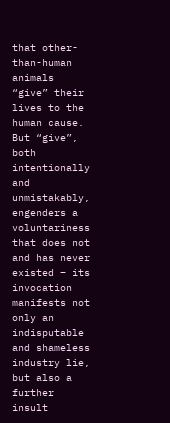that other-than-human animals “give” their lives to the human cause. But “give”, both intentionally and unmistakably, engenders a voluntariness that does not and has never existed – its invocation manifests not only an indisputable and shameless industry lie, but also a further insult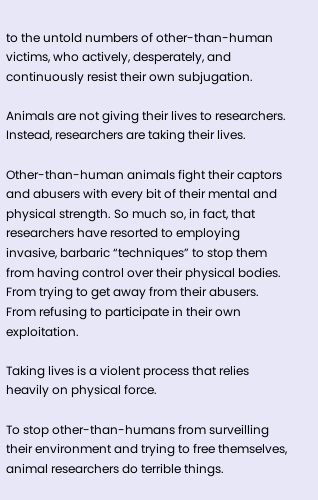to the untold numbers of other-than-human victims, who actively, desperately, and continuously resist their own subjugation.

Animals are not giving their lives to researchers. Instead, researchers are taking their lives.

Other-than-human animals fight their captors and abusers with every bit of their mental and physical strength. So much so, in fact, that researchers have resorted to employing invasive, barbaric “techniques” to stop them from having control over their physical bodies. From trying to get away from their abusers. From refusing to participate in their own exploitation.

Taking lives is a violent process that relies heavily on physical force.

To stop other-than-humans from surveilling their environment and trying to free themselves, animal researchers do terrible things.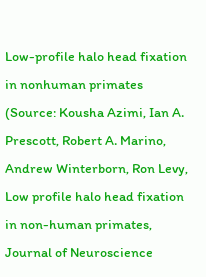Low-profile halo head fixation in nonhuman primates (Source: Kousha Azimi, Ian A. Prescott, Robert A. Marino, Andrew Winterborn, Ron Levy, Low profile halo head fixation in non-human primates, Journal of Neuroscience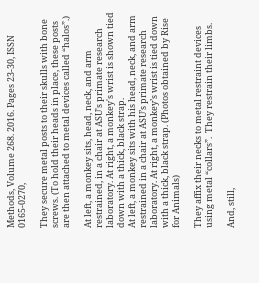Methods, Volume 268. 2016. Pages 23-30, ISSN 0165-0270,

They secure metal posts to their skulls with bone screws. (To hold their heads in place, these posts are then attached to metal devices called “halos”.)

At left, a monkey sits, head, neck, and arm restrained, in a chair at ASU's primate research laboratory. At right, a monkey's wrist is shown tied down with a thick, black strap.
At left, a monkey sits with his head, neck, and arm restrained in a chair at ASU’s primate research laboratory. At right, a monkey’s wrist is tied down with a thick, black strap. (Photos obtained by Rise for Animals)

They affix their necks to metal restraint devices using metal “collars”.  They restrain their limbs.

And, still,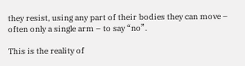they resist, using any part of their bodies they can move – often only a single arm – to say “no”.

This is the reality of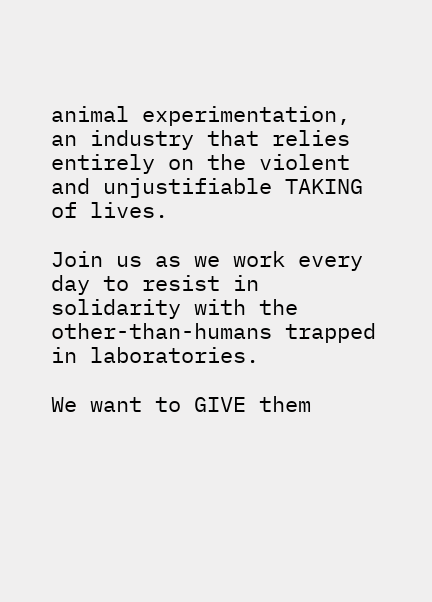animal experimentation, an industry that relies entirely on the violent and unjustifiable TAKING of lives.

Join us as we work every day to resist in solidarity with the other-than-humans trapped in laboratories.

We want to GIVE them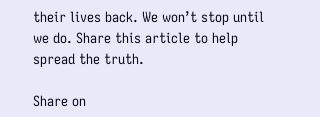their lives back. We won’t stop until we do. Share this article to help spread the truth.

Share on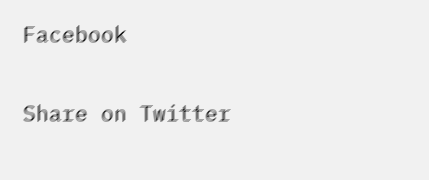Facebook

Share on Twitter